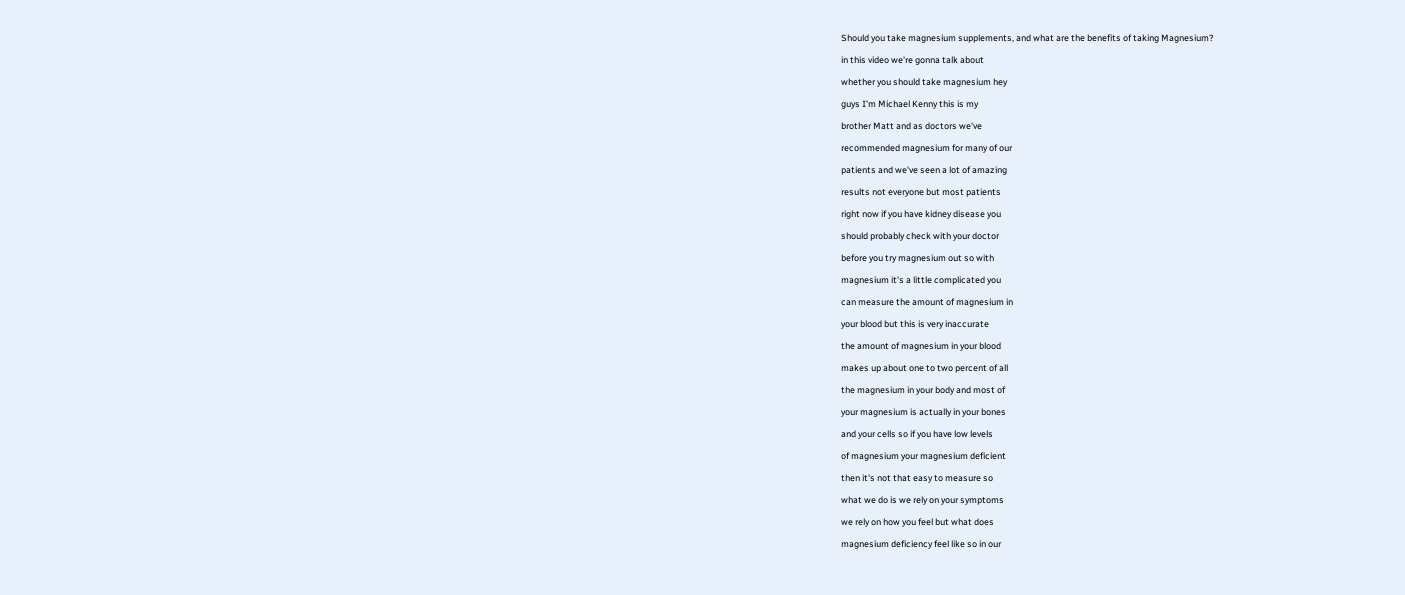Should you take magnesium supplements, and what are the benefits of taking Magnesium?

in this video we're gonna talk about

whether you should take magnesium hey

guys I'm Michael Kenny this is my

brother Matt and as doctors we've

recommended magnesium for many of our

patients and we've seen a lot of amazing

results not everyone but most patients

right now if you have kidney disease you

should probably check with your doctor

before you try magnesium out so with

magnesium it's a little complicated you

can measure the amount of magnesium in

your blood but this is very inaccurate

the amount of magnesium in your blood

makes up about one to two percent of all

the magnesium in your body and most of

your magnesium is actually in your bones

and your cells so if you have low levels

of magnesium your magnesium deficient

then it's not that easy to measure so

what we do is we rely on your symptoms

we rely on how you feel but what does

magnesium deficiency feel like so in our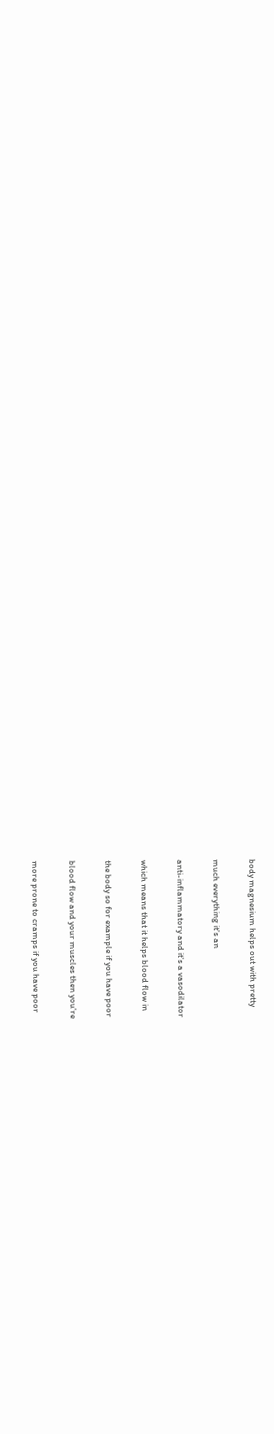body magnesium helps out with pretty

much everything it's an

anti-inflammatory and it's a vasodilator

which means that it helps blood flow in

the body so for example if you have poor

blood flow and your muscles then you're

more prone to cramps if you have poor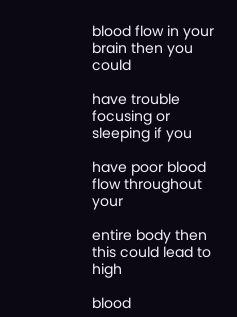blood flow in your brain then you could

have trouble focusing or sleeping if you

have poor blood flow throughout your

entire body then this could lead to high

blood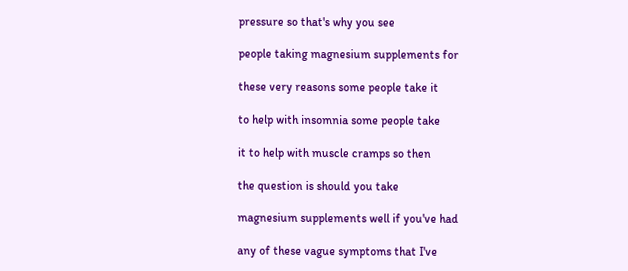pressure so that's why you see

people taking magnesium supplements for

these very reasons some people take it

to help with insomnia some people take

it to help with muscle cramps so then

the question is should you take

magnesium supplements well if you've had

any of these vague symptoms that I've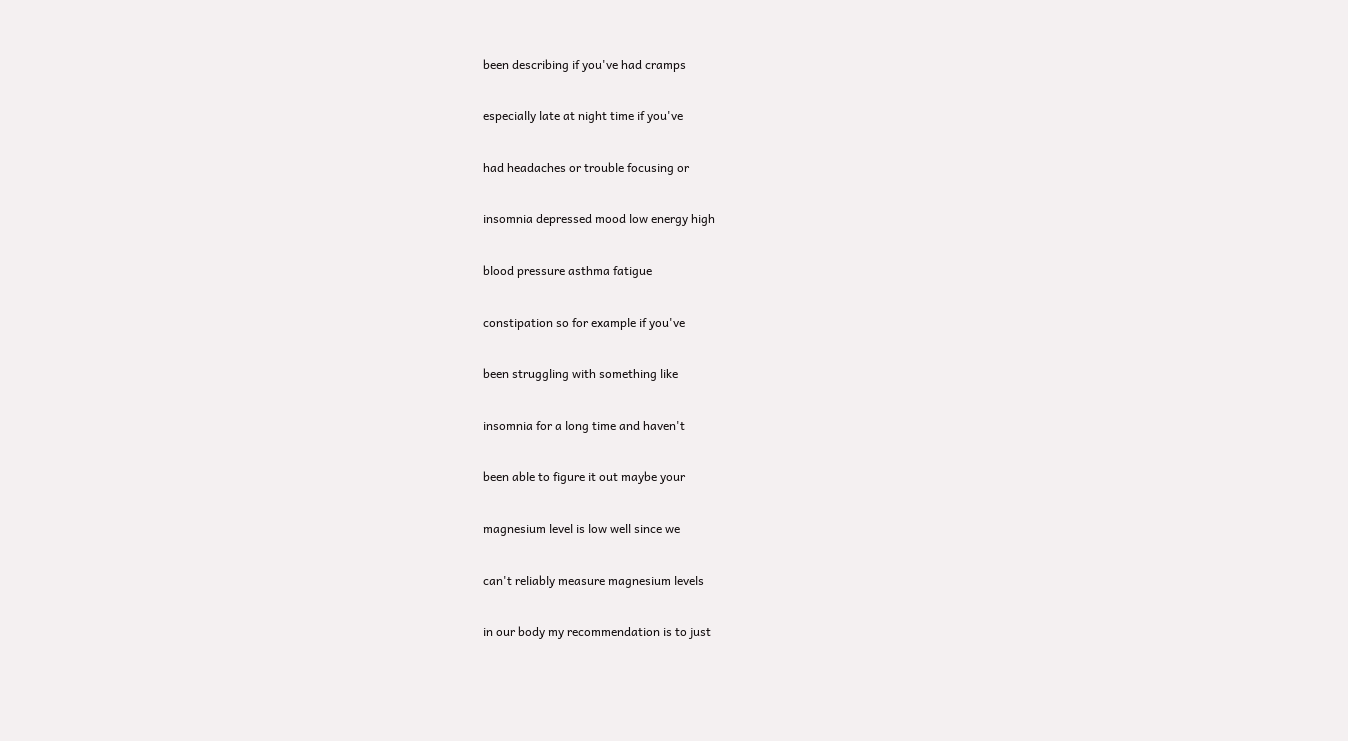been describing if you've had cramps

especially late at night time if you've

had headaches or trouble focusing or

insomnia depressed mood low energy high

blood pressure asthma fatigue

constipation so for example if you've

been struggling with something like

insomnia for a long time and haven't

been able to figure it out maybe your

magnesium level is low well since we

can't reliably measure magnesium levels

in our body my recommendation is to just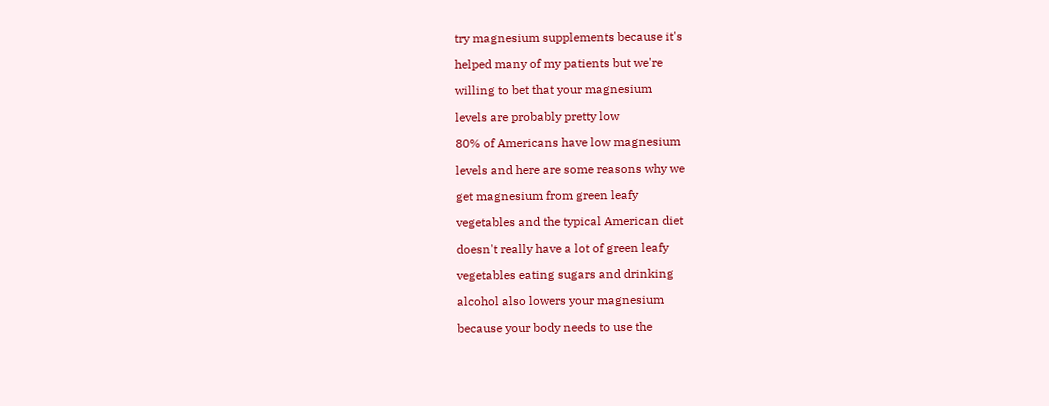try magnesium supplements because it's

helped many of my patients but we're

willing to bet that your magnesium

levels are probably pretty low

80% of Americans have low magnesium

levels and here are some reasons why we

get magnesium from green leafy

vegetables and the typical American diet

doesn't really have a lot of green leafy

vegetables eating sugars and drinking

alcohol also lowers your magnesium

because your body needs to use the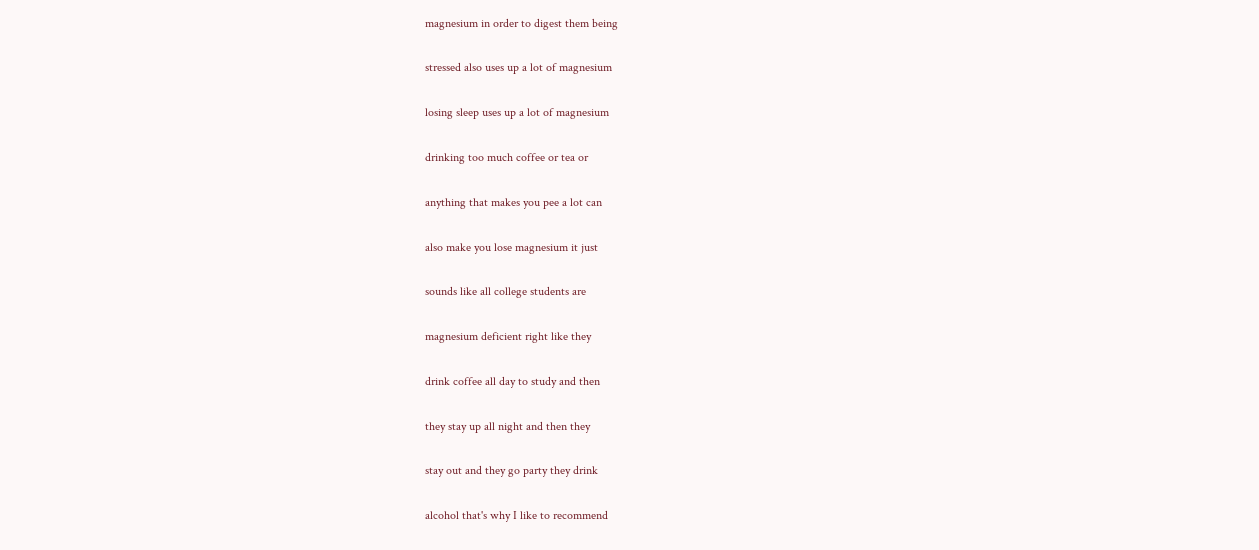magnesium in order to digest them being

stressed also uses up a lot of magnesium

losing sleep uses up a lot of magnesium

drinking too much coffee or tea or

anything that makes you pee a lot can

also make you lose magnesium it just

sounds like all college students are

magnesium deficient right like they

drink coffee all day to study and then

they stay up all night and then they

stay out and they go party they drink

alcohol that's why I like to recommend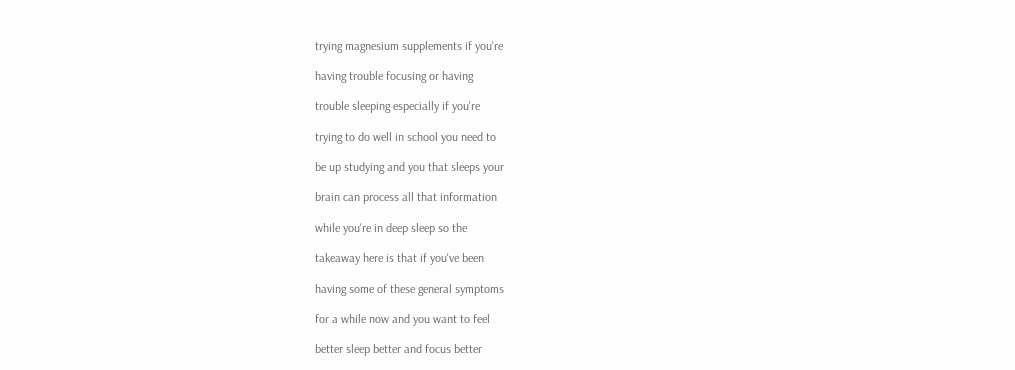trying magnesium supplements if you're

having trouble focusing or having

trouble sleeping especially if you're

trying to do well in school you need to

be up studying and you that sleeps your

brain can process all that information

while you're in deep sleep so the

takeaway here is that if you've been

having some of these general symptoms

for a while now and you want to feel

better sleep better and focus better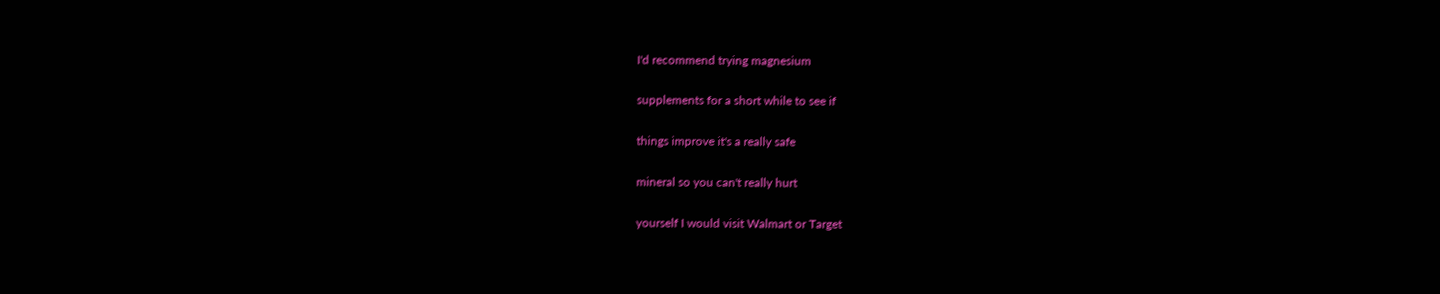I'd recommend trying magnesium

supplements for a short while to see if

things improve it's a really safe

mineral so you can't really hurt

yourself I would visit Walmart or Target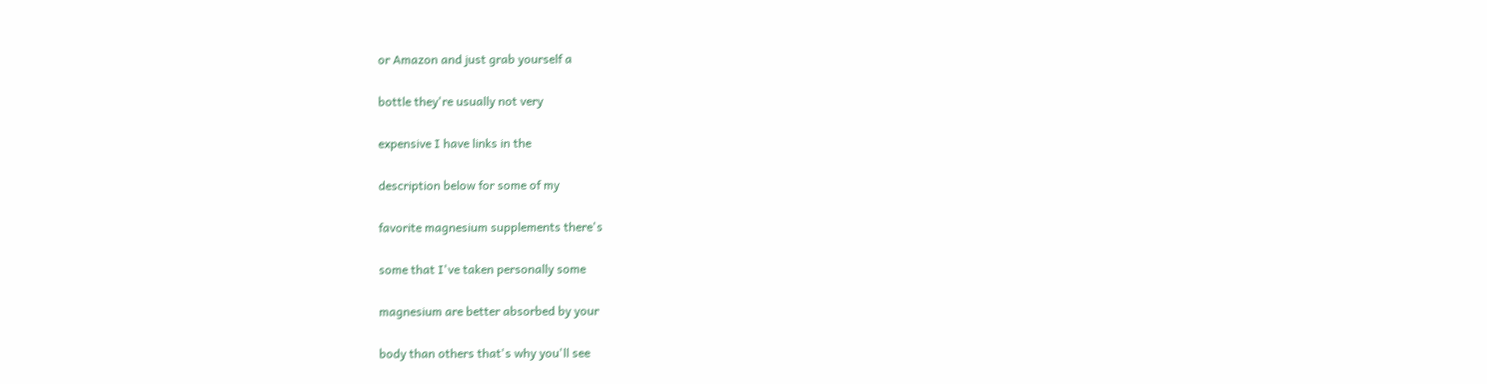or Amazon and just grab yourself a

bottle they're usually not very

expensive I have links in the

description below for some of my

favorite magnesium supplements there's

some that I've taken personally some

magnesium are better absorbed by your

body than others that's why you'll see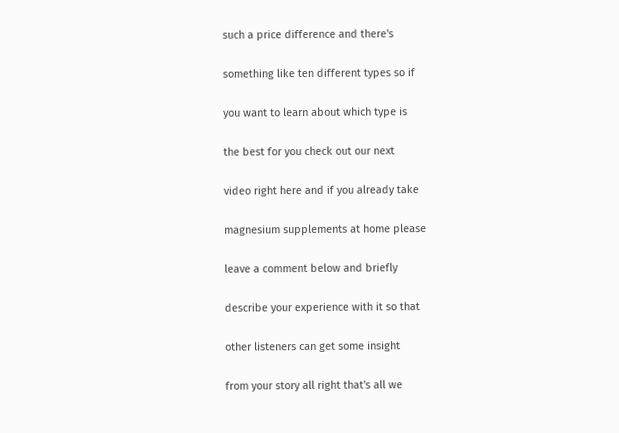such a price difference and there's

something like ten different types so if

you want to learn about which type is

the best for you check out our next

video right here and if you already take

magnesium supplements at home please

leave a comment below and briefly

describe your experience with it so that

other listeners can get some insight

from your story all right that's all we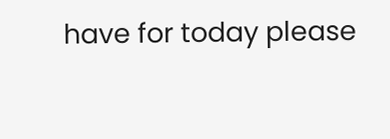have for today please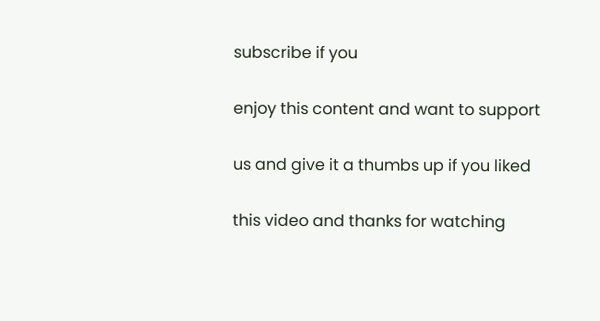subscribe if you

enjoy this content and want to support

us and give it a thumbs up if you liked

this video and thanks for watching